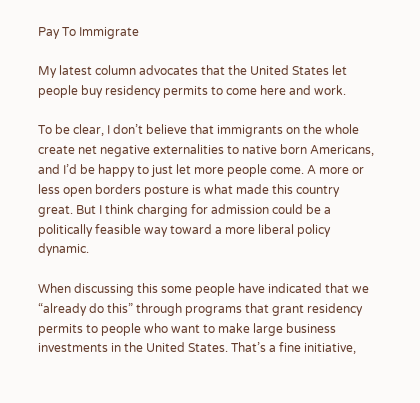Pay To Immigrate

My latest column advocates that the United States let people buy residency permits to come here and work.

To be clear, I don’t believe that immigrants on the whole create net negative externalities to native born Americans, and I’d be happy to just let more people come. A more or less open borders posture is what made this country great. But I think charging for admission could be a politically feasible way toward a more liberal policy dynamic.

When discussing this some people have indicated that we “already do this” through programs that grant residency permits to people who want to make large business investments in the United States. That’s a fine initiative,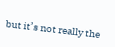but it’s not really the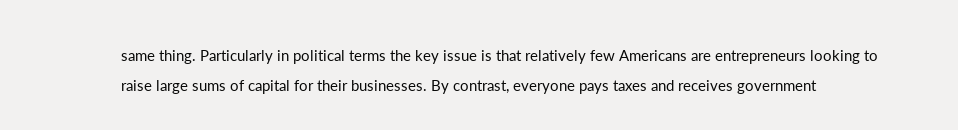same thing. Particularly in political terms the key issue is that relatively few Americans are entrepreneurs looking to raise large sums of capital for their businesses. By contrast, everyone pays taxes and receives government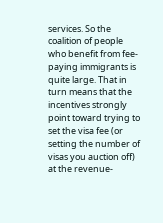services. So the coalition of people who benefit from fee-paying immigrants is quite large. That in turn means that the incentives strongly point toward trying to set the visa fee (or setting the number of visas you auction off) at the revenue-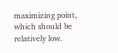maximizing point, which should be relatively low.